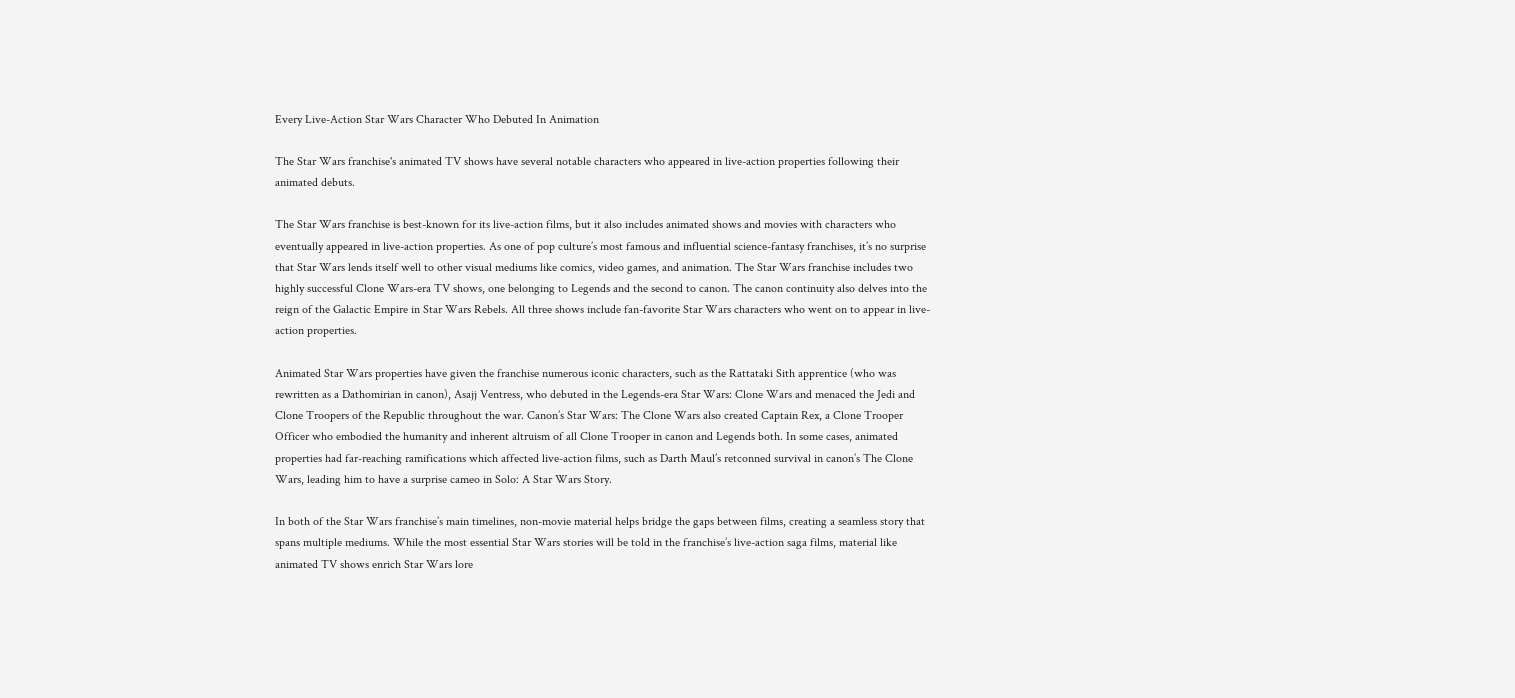Every Live-Action Star Wars Character Who Debuted In Animation

The Star Wars franchise's animated TV shows have several notable characters who appeared in live-action properties following their animated debuts.

The Star Wars franchise is best-known for its live-action films, but it also includes animated shows and movies with characters who eventually appeared in live-action properties. As one of pop culture’s most famous and influential science-fantasy franchises, it’s no surprise that Star Wars lends itself well to other visual mediums like comics, video games, and animation. The Star Wars franchise includes two highly successful Clone Wars-era TV shows, one belonging to Legends and the second to canon. The canon continuity also delves into the reign of the Galactic Empire in Star Wars Rebels. All three shows include fan-favorite Star Wars characters who went on to appear in live-action properties.

Animated Star Wars properties have given the franchise numerous iconic characters, such as the Rattataki Sith apprentice (who was rewritten as a Dathomirian in canon), Asajj Ventress, who debuted in the Legends-era Star Wars: Clone Wars and menaced the Jedi and Clone Troopers of the Republic throughout the war. Canon’s Star Wars: The Clone Wars also created Captain Rex, a Clone Trooper Officer who embodied the humanity and inherent altruism of all Clone Trooper in canon and Legends both. In some cases, animated properties had far-reaching ramifications which affected live-action films, such as Darth Maul’s retconned survival in canon’s The Clone Wars, leading him to have a surprise cameo in Solo: A Star Wars Story.

In both of the Star Wars franchise’s main timelines, non-movie material helps bridge the gaps between films, creating a seamless story that spans multiple mediums. While the most essential Star Wars stories will be told in the franchise’s live-action saga films, material like animated TV shows enrich Star Wars lore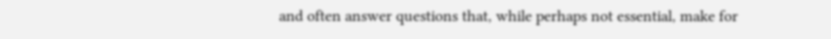and often answer questions that, while perhaps not essential, make for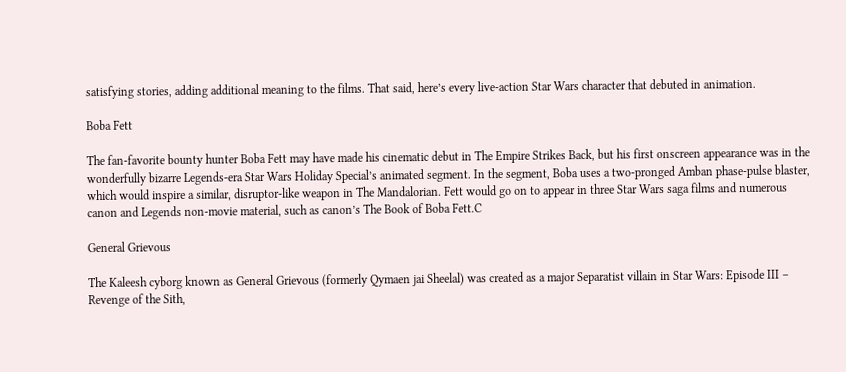satisfying stories, adding additional meaning to the films. That said, here’s every live-action Star Wars character that debuted in animation.

Boba Fett

The fan-favorite bounty hunter Boba Fett may have made his cinematic debut in The Empire Strikes Back, but his first onscreen appearance was in the wonderfully bizarre Legends-era Star Wars Holiday Special’s animated segment. In the segment, Boba uses a two-pronged Amban phase-pulse blaster, which would inspire a similar, disruptor-like weapon in The Mandalorian. Fett would go on to appear in three Star Wars saga films and numerous canon and Legends non-movie material, such as canon’s The Book of Boba Fett.C

General Grievous

The Kaleesh cyborg known as General Grievous (formerly Qymaen jai Sheelal) was created as a major Separatist villain in Star Wars: Episode III – Revenge of the Sith,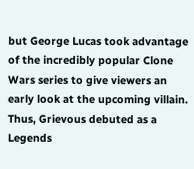but George Lucas took advantage of the incredibly popular Clone Wars series to give viewers an early look at the upcoming villain. Thus, Grievous debuted as a Legends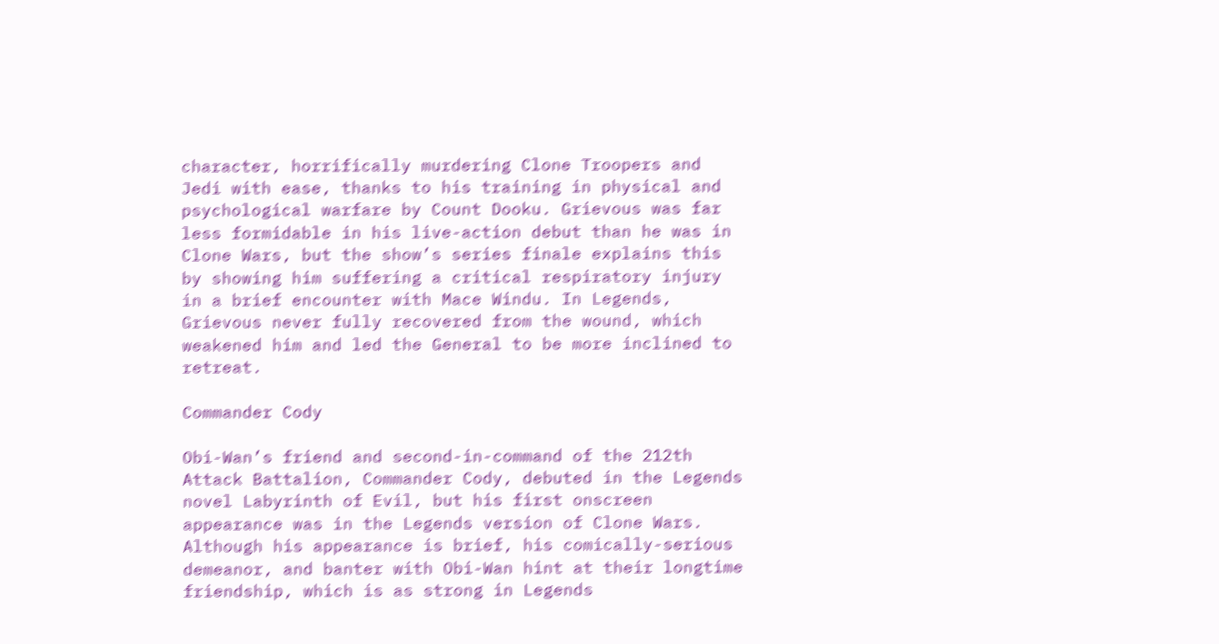character, horrifically murdering Clone Troopers and Jedi with ease, thanks to his training in physical and psychological warfare by Count Dooku. Grievous was far less formidable in his live-action debut than he was in Clone Wars, but the show’s series finale explains this by showing him suffering a critical respiratory injury in a brief encounter with Mace Windu. In Legends, Grievous never fully recovered from the wound, which weakened him and led the General to be more inclined to retreat.

Commander Cody

Obi-Wan’s friend and second-in-command of the 212th Attack Battalion, Commander Cody, debuted in the Legends novel Labyrinth of Evil, but his first onscreen appearance was in the Legends version of Clone Wars. Although his appearance is brief, his comically-serious demeanor, and banter with Obi-Wan hint at their longtime friendship, which is as strong in Legends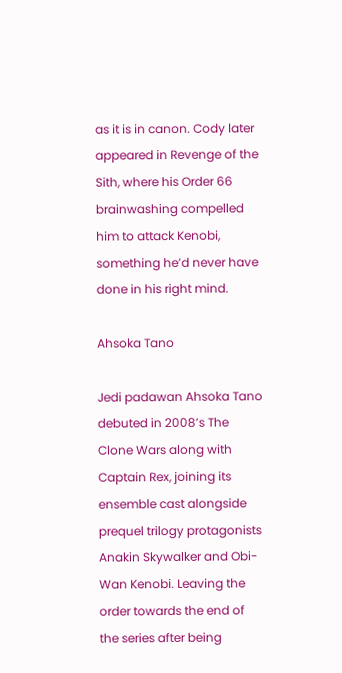as it is in canon. Cody later appeared in Revenge of the Sith, where his Order 66 brainwashing compelled him to attack Kenobi, something he’d never have done in his right mind.

Ahsoka Tano

Jedi padawan Ahsoka Tano debuted in 2008’s The Clone Wars along with Captain Rex, joining its ensemble cast alongside prequel trilogy protagonists Anakin Skywalker and Obi-Wan Kenobi. Leaving the order towards the end of the series after being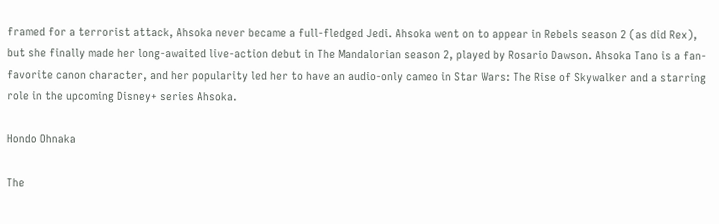framed for a terrorist attack, Ahsoka never became a full-fledged Jedi. Ahsoka went on to appear in Rebels season 2 (as did Rex), but she finally made her long-awaited live-action debut in The Mandalorian season 2, played by Rosario Dawson. Ahsoka Tano is a fan-favorite canon character, and her popularity led her to have an audio-only cameo in Star Wars: The Rise of Skywalker and a starring role in the upcoming Disney+ series Ahsoka.

Hondo Ohnaka

The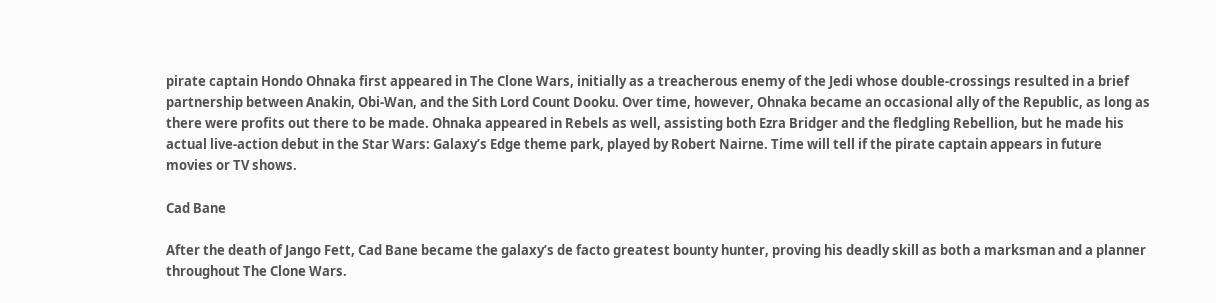pirate captain Hondo Ohnaka first appeared in The Clone Wars, initially as a treacherous enemy of the Jedi whose double-crossings resulted in a brief partnership between Anakin, Obi-Wan, and the Sith Lord Count Dooku. Over time, however, Ohnaka became an occasional ally of the Republic, as long as there were profits out there to be made. Ohnaka appeared in Rebels as well, assisting both Ezra Bridger and the fledgling Rebellion, but he made his actual live-action debut in the Star Wars: Galaxy’s Edge theme park, played by Robert Nairne. Time will tell if the pirate captain appears in future movies or TV shows.

Cad Bane

After the death of Jango Fett, Cad Bane became the galaxy’s de facto greatest bounty hunter, proving his deadly skill as both a marksman and a planner throughout The Clone Wars.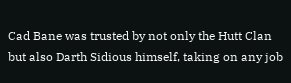Cad Bane was trusted by not only the Hutt Clan but also Darth Sidious himself, taking on any job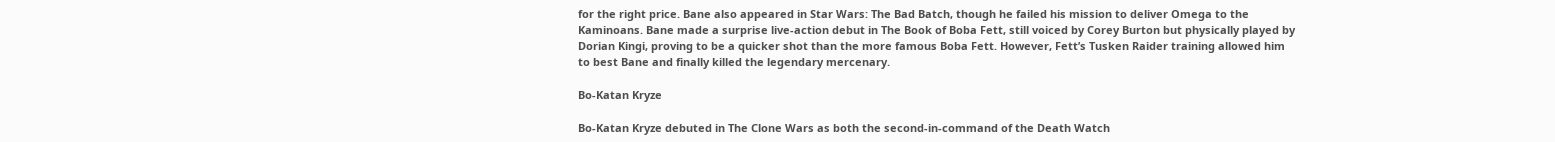for the right price. Bane also appeared in Star Wars: The Bad Batch, though he failed his mission to deliver Omega to the Kaminoans. Bane made a surprise live-action debut in The Book of Boba Fett, still voiced by Corey Burton but physically played by Dorian Kingi, proving to be a quicker shot than the more famous Boba Fett. However, Fett’s Tusken Raider training allowed him to best Bane and finally killed the legendary mercenary.

Bo-Katan Kryze

Bo-Katan Kryze debuted in The Clone Wars as both the second-in-command of the Death Watch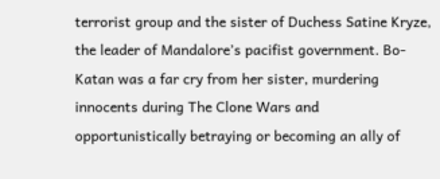terrorist group and the sister of Duchess Satine Kryze, the leader of Mandalore’s pacifist government. Bo-Katan was a far cry from her sister, murdering innocents during The Clone Wars and opportunistically betraying or becoming an ally of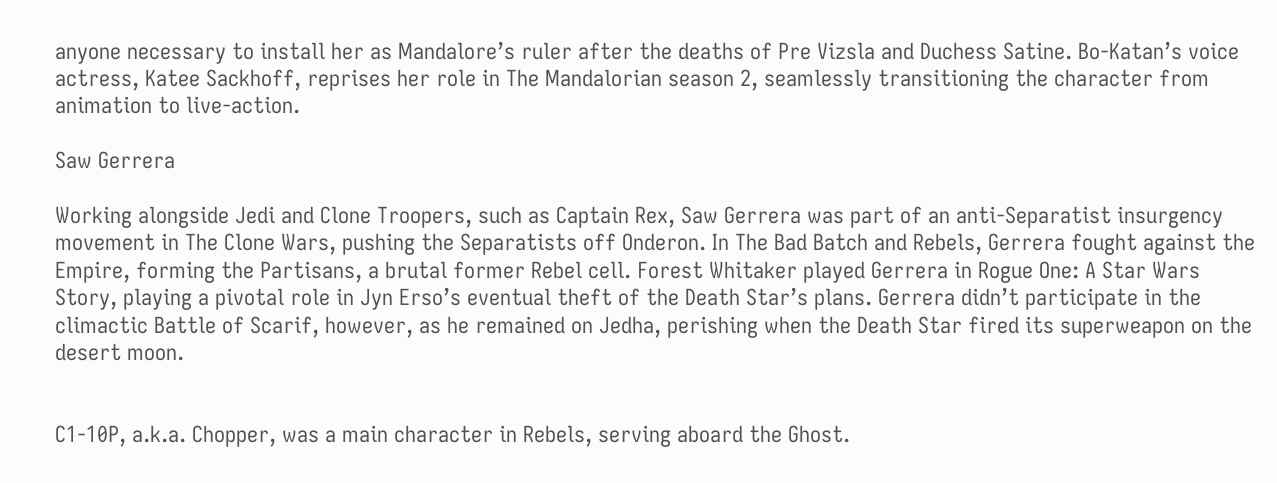anyone necessary to install her as Mandalore’s ruler after the deaths of Pre Vizsla and Duchess Satine. Bo-Katan’s voice actress, Katee Sackhoff, reprises her role in The Mandalorian season 2, seamlessly transitioning the character from animation to live-action.

Saw Gerrera

Working alongside Jedi and Clone Troopers, such as Captain Rex, Saw Gerrera was part of an anti-Separatist insurgency movement in The Clone Wars, pushing the Separatists off Onderon. In The Bad Batch and Rebels, Gerrera fought against the Empire, forming the Partisans, a brutal former Rebel cell. Forest Whitaker played Gerrera in Rogue One: A Star Wars Story, playing a pivotal role in Jyn Erso’s eventual theft of the Death Star’s plans. Gerrera didn’t participate in the climactic Battle of Scarif, however, as he remained on Jedha, perishing when the Death Star fired its superweapon on the desert moon.


C1-10P, a.k.a. Chopper, was a main character in Rebels, serving aboard the Ghost.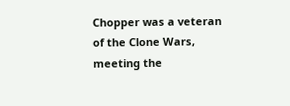Chopper was a veteran of the Clone Wars, meeting the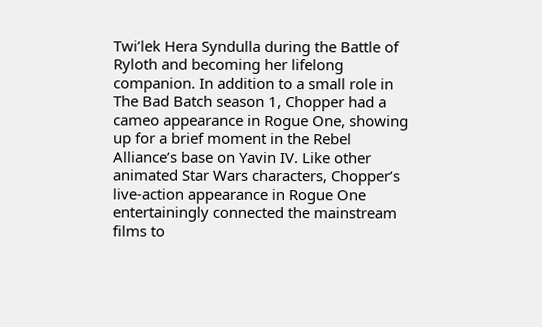Twi’lek Hera Syndulla during the Battle of Ryloth and becoming her lifelong companion. In addition to a small role in The Bad Batch season 1, Chopper had a cameo appearance in Rogue One, showing up for a brief moment in the Rebel Alliance’s base on Yavin IV. Like other animated Star Wars characters, Chopper’s live-action appearance in Rogue One entertainingly connected the mainstream films to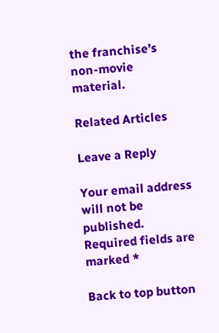the franchise’s non-movie material.

Related Articles

Leave a Reply

Your email address will not be published. Required fields are marked *

Back to top button